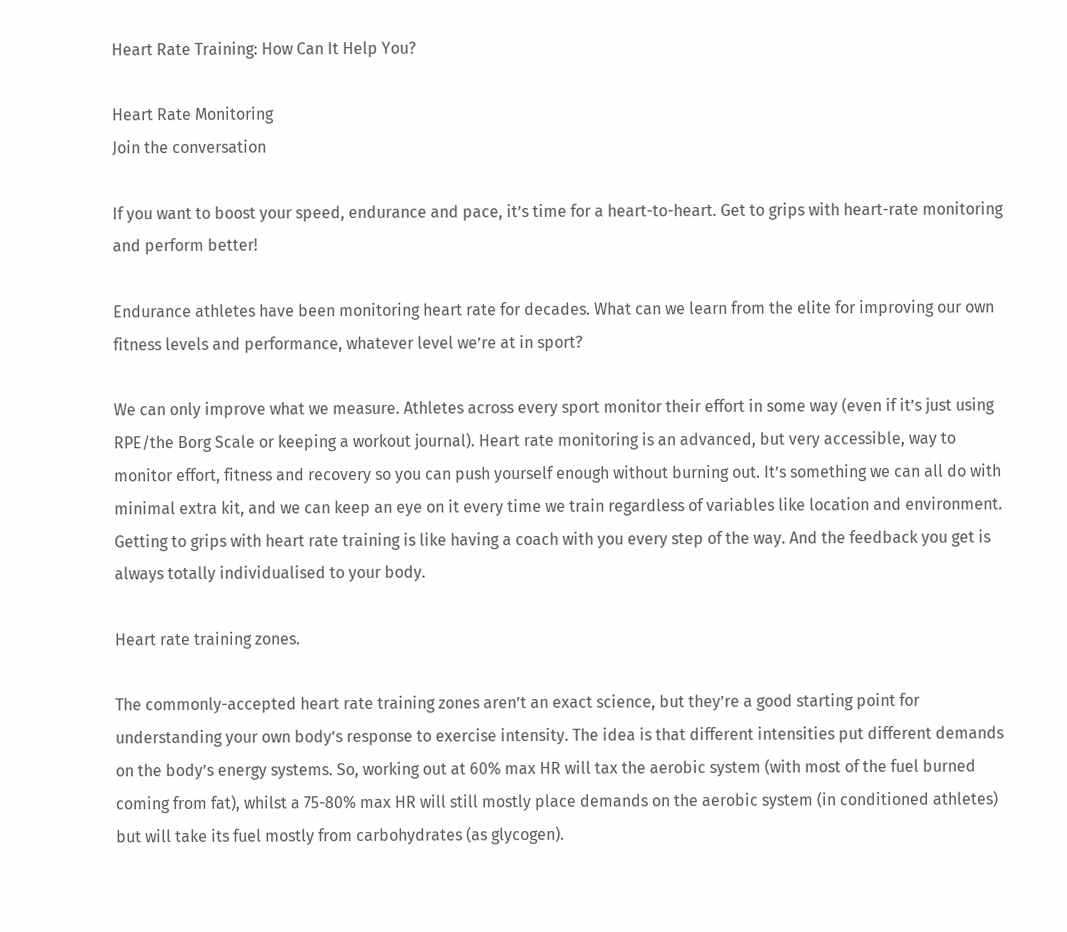Heart Rate Training: How Can It Help You?

Heart Rate Monitoring
Join the conversation

If you want to boost your speed, endurance and pace, it’s time for a heart-to-heart. Get to grips with heart-rate monitoring and perform better!

Endurance athletes have been monitoring heart rate for decades. What can we learn from the elite for improving our own fitness levels and performance, whatever level we’re at in sport?

We can only improve what we measure. Athletes across every sport monitor their effort in some way (even if it’s just using RPE/the Borg Scale or keeping a workout journal). Heart rate monitoring is an advanced, but very accessible, way to monitor effort, fitness and recovery so you can push yourself enough without burning out. It’s something we can all do with minimal extra kit, and we can keep an eye on it every time we train regardless of variables like location and environment. Getting to grips with heart rate training is like having a coach with you every step of the way. And the feedback you get is always totally individualised to your body.

Heart rate training zones.

The commonly-accepted heart rate training zones aren’t an exact science, but they’re a good starting point for understanding your own body’s response to exercise intensity. The idea is that different intensities put different demands on the body’s energy systems. So, working out at 60% max HR will tax the aerobic system (with most of the fuel burned coming from fat), whilst a 75-80% max HR will still mostly place demands on the aerobic system (in conditioned athletes) but will take its fuel mostly from carbohydrates (as glycogen).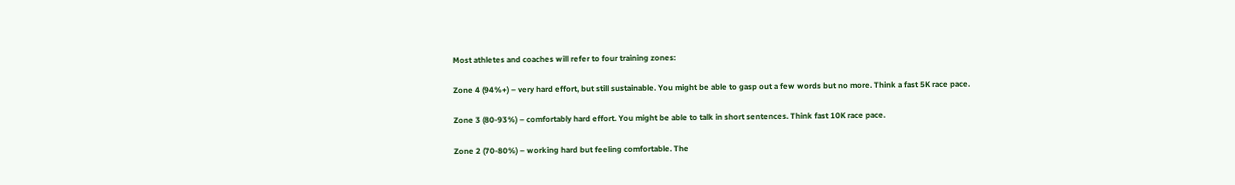Most athletes and coaches will refer to four training zones:

Zone 4 (94%+) – very hard effort, but still sustainable. You might be able to gasp out a few words but no more. Think a fast 5K race pace.

Zone 3 (80-93%) – comfortably hard effort. You might be able to talk in short sentences. Think fast 10K race pace.

Zone 2 (70-80%) – working hard but feeling comfortable. The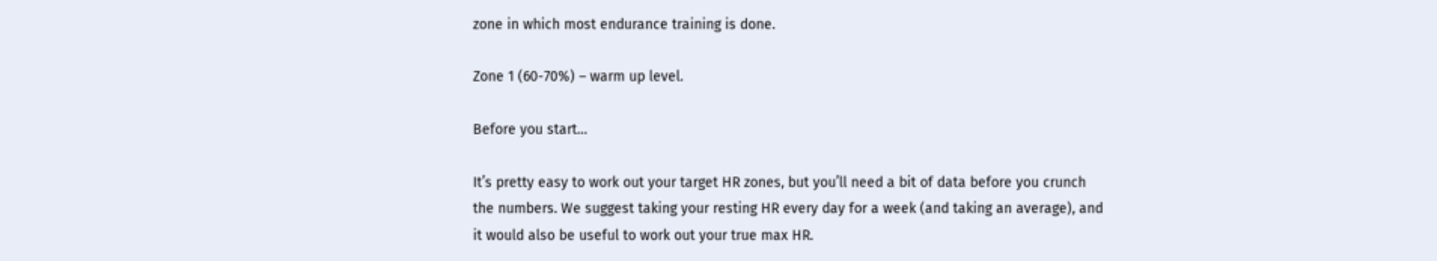zone in which most endurance training is done.

Zone 1 (60-70%) – warm up level.

Before you start…

It’s pretty easy to work out your target HR zones, but you’ll need a bit of data before you crunch the numbers. We suggest taking your resting HR every day for a week (and taking an average), and it would also be useful to work out your true max HR.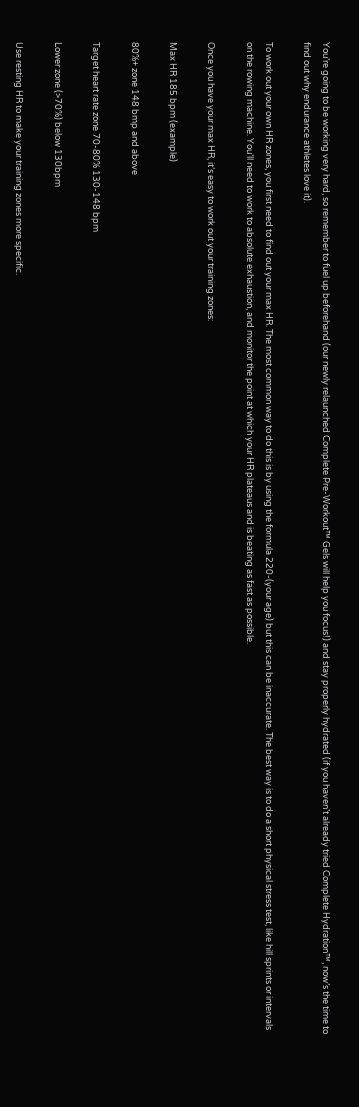You’re going to be working very hard, so remember to fuel up beforehand (our newly relaunched Complete Pre-Workout™ Gels will help you focus!) and stay properly hydrated (if you haven’t already tried Complete Hydration™, now’s the time to find out why endurance athletes love it).

To work out your own HR zones, you first need to find out your max HR. The most common way to do this is by using the formula 220-(your age) but this can be inaccurate. The best way is to do a short physical stress test, like hill sprints or intervals on the rowing machine. You’ll need to work to absolute exhaustion, and monitor the point at which your HR plateaus and is beating as fast as possible.

Once you have your max HR, it’s easy to work out your training zones:

Max HR 185 bpm (example)

80%+ zone 148 bmp and above

Target heart rate zone 70-80% 130-148 bpm

Lower zone (>70%) below 130bpm

Use resting HR to make your training zones more specific.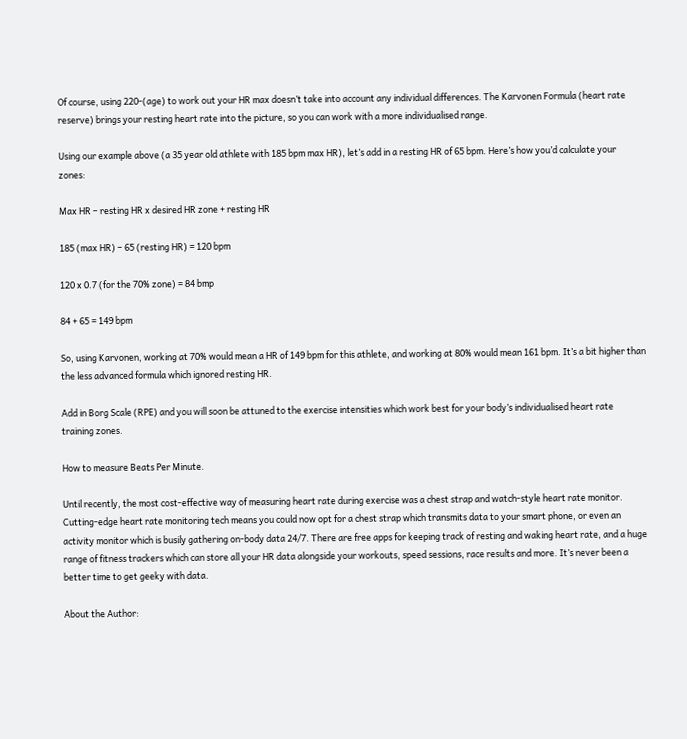Of course, using 220-(age) to work out your HR max doesn’t take into account any individual differences. The Karvonen Formula (heart rate reserve) brings your resting heart rate into the picture, so you can work with a more individualised range.

Using our example above (a 35 year old athlete with 185 bpm max HR), let’s add in a resting HR of 65 bpm. Here’s how you’d calculate your zones:

Max HR – resting HR x desired HR zone + resting HR

185 (max HR) – 65 (resting HR) = 120 bpm

120 x 0.7 (for the 70% zone) = 84 bmp

84 + 65 = 149 bpm

So, using Karvonen, working at 70% would mean a HR of 149 bpm for this athlete, and working at 80% would mean 161 bpm. It’s a bit higher than the less advanced formula which ignored resting HR.

Add in Borg Scale (RPE) and you will soon be attuned to the exercise intensities which work best for your body’s individualised heart rate training zones.

How to measure Beats Per Minute.

Until recently, the most cost-effective way of measuring heart rate during exercise was a chest strap and watch-style heart rate monitor. Cutting-edge heart rate monitoring tech means you could now opt for a chest strap which transmits data to your smart phone, or even an activity monitor which is busily gathering on-body data 24/7. There are free apps for keeping track of resting and waking heart rate, and a huge range of fitness trackers which can store all your HR data alongside your workouts, speed sessions, race results and more. It’s never been a better time to get geeky with data.

About the Author: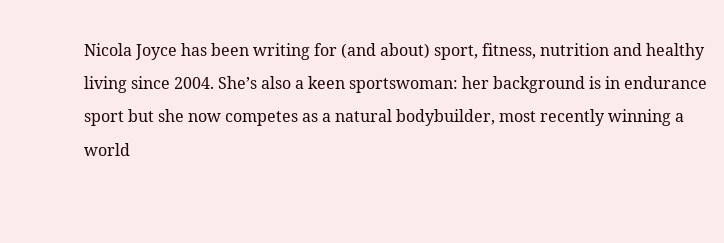Nicola Joyce has been writing for (and about) sport, fitness, nutrition and healthy living since 2004. She’s also a keen sportswoman: her background is in endurance sport but she now competes as a natural bodybuilder, most recently winning a world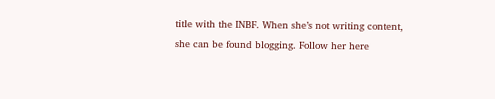title with the INBF. When she’s not writing content, she can be found blogging. Follow her here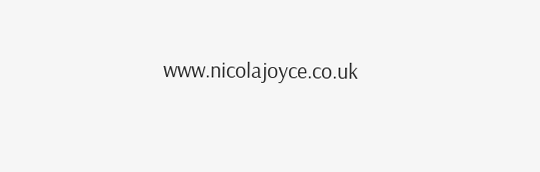www.nicolajoyce.co.uk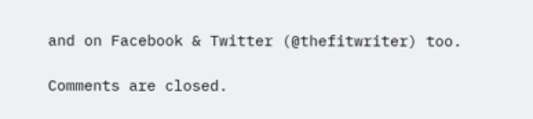and on Facebook & Twitter (@thefitwriter) too.

Comments are closed.